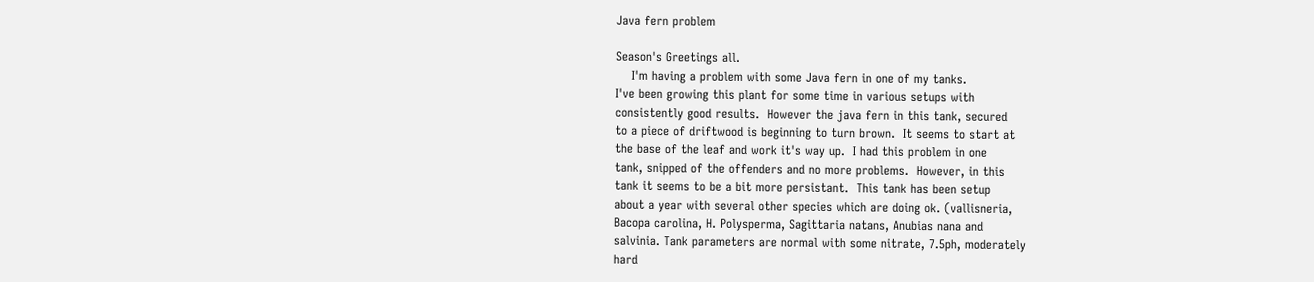Java fern problem

Season's Greetings all.
    I'm having a problem with some Java fern in one of my tanks.
I've been growing this plant for some time in various setups with
consistently good results.  However the java fern in this tank, secured
to a piece of driftwood is beginning to turn brown.  It seems to start at
the base of the leaf and work it's way up.  I had this problem in one
tank, snipped of the offenders and no more problems.  However, in this
tank it seems to be a bit more persistant.  This tank has been setup
about a year with several other species which are doing ok. (vallisneria,
Bacopa carolina, H. Polysperma, Sagittaria natans, Anubias nana and
salvinia. Tank parameters are normal with some nitrate, 7.5ph, moderately
hard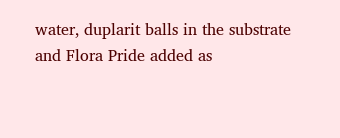water, duplarit balls in the substrate and Flora Pride added as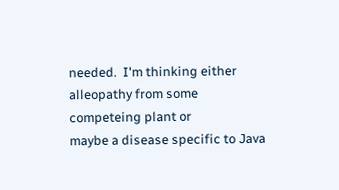needed.  I'm thinking either alleopathy from some competeing plant or
maybe a disease specific to Java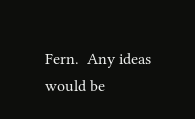Fern.  Any ideas would be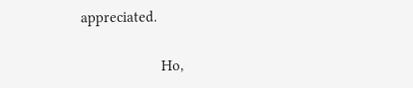appreciated.

                    Ho,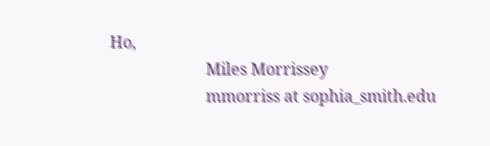Ho,
                        Miles Morrissey
                        mmorriss at sophia_smith.edu